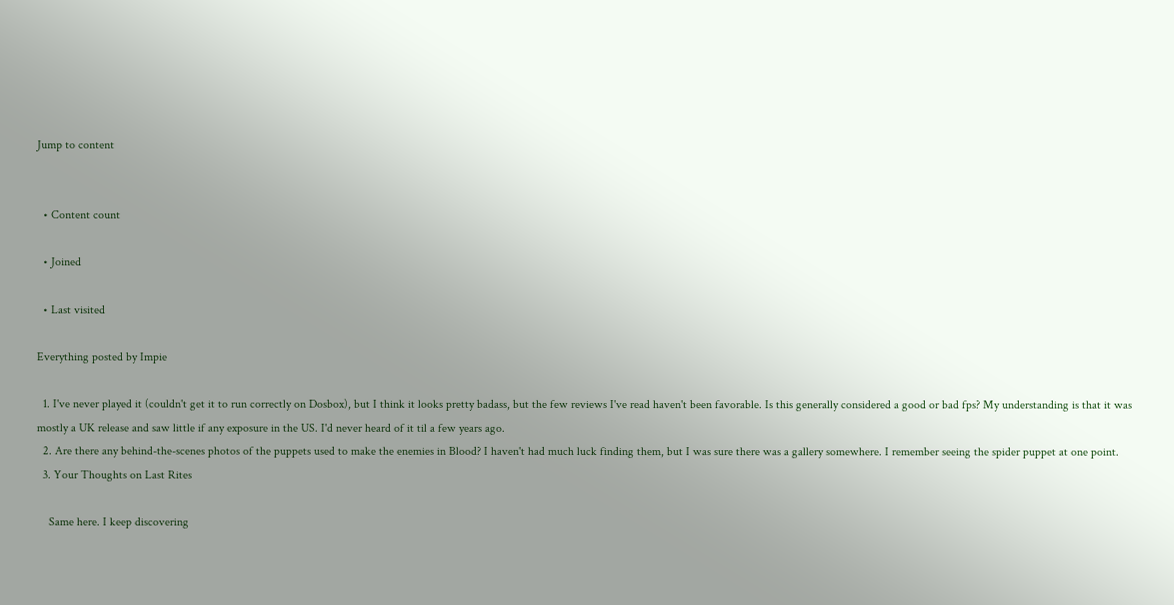Jump to content


  • Content count

  • Joined

  • Last visited

Everything posted by Impie

  1. I've never played it (couldn't get it to run correctly on Dosbox), but I think it looks pretty badass, but the few reviews I've read haven't been favorable. Is this generally considered a good or bad fps? My understanding is that it was mostly a UK release and saw little if any exposure in the US. I'd never heard of it til a few years ago.
  2. Are there any behind-the-scenes photos of the puppets used to make the enemies in Blood? I haven't had much luck finding them, but I was sure there was a gallery somewhere. I remember seeing the spider puppet at one point.
  3. Your Thoughts on Last Rites

    Same here. I keep discovering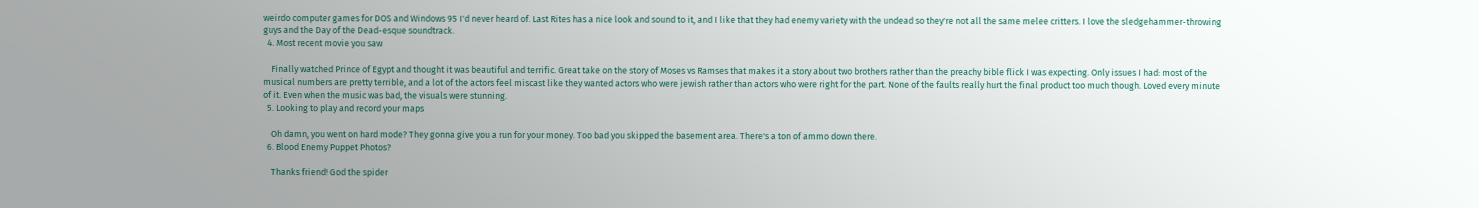weirdo computer games for DOS and Windows 95 I'd never heard of. Last Rites has a nice look and sound to it, and I like that they had enemy variety with the undead so they're not all the same melee critters. I love the sledgehammer-throwing guys and the Day of the Dead-esque soundtrack.
  4. Most recent movie you saw

    Finally watched Prince of Egypt and thought it was beautiful and terrific. Great take on the story of Moses vs Ramses that makes it a story about two brothers rather than the preachy bible flick I was expecting. Only issues I had: most of the musical numbers are pretty terrible, and a lot of the actors feel miscast like they wanted actors who were jewish rather than actors who were right for the part. None of the faults really hurt the final product too much though. Loved every minute of it. Even when the music was bad, the visuals were stunning.
  5. Looking to play and record your maps

    Oh damn, you went on hard mode? They gonna give you a run for your money. Too bad you skipped the basement area. There's a ton of ammo down there.
  6. Blood Enemy Puppet Photos?

    Thanks friend! God the spider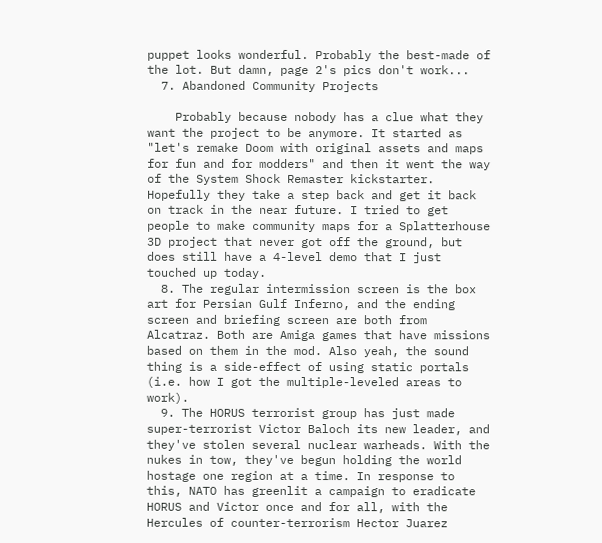puppet looks wonderful. Probably the best-made of the lot. But damn, page 2's pics don't work...
  7. Abandoned Community Projects

    Probably because nobody has a clue what they want the project to be anymore. It started as "let's remake Doom with original assets and maps for fun and for modders" and then it went the way of the System Shock Remaster kickstarter. Hopefully they take a step back and get it back on track in the near future. I tried to get people to make community maps for a Splatterhouse 3D project that never got off the ground, but does still have a 4-level demo that I just touched up today.
  8. The regular intermission screen is the box art for Persian Gulf Inferno, and the ending screen and briefing screen are both from Alcatraz. Both are Amiga games that have missions based on them in the mod. Also yeah, the sound thing is a side-effect of using static portals (i.e. how I got the multiple-leveled areas to work).
  9. The HORUS terrorist group has just made super-terrorist Victor Baloch its new leader, and they've stolen several nuclear warheads. With the nukes in tow, they've begun holding the world hostage one region at a time. In response to this, NATO has greenlit a campaign to eradicate HORUS and Victor once and for all, with the Hercules of counter-terrorism Hector Juarez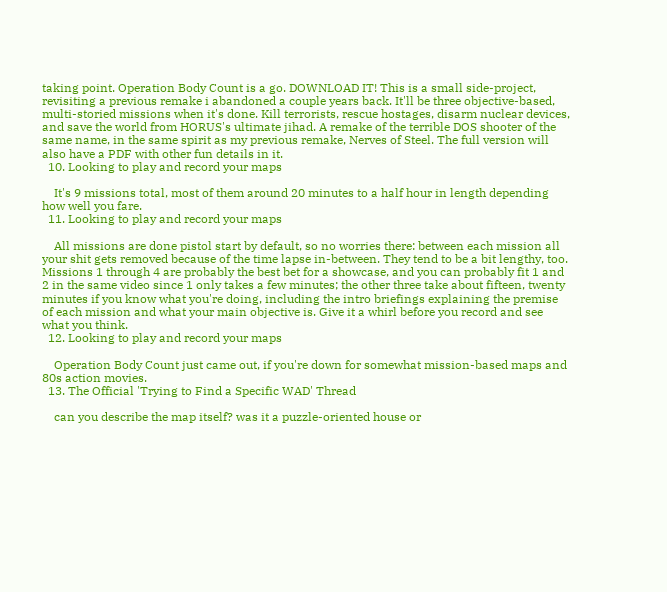taking point. Operation Body Count is a go. DOWNLOAD IT! This is a small side-project, revisiting a previous remake i abandoned a couple years back. It'll be three objective-based, multi-storied missions when it's done. Kill terrorists, rescue hostages, disarm nuclear devices, and save the world from HORUS's ultimate jihad. A remake of the terrible DOS shooter of the same name, in the same spirit as my previous remake, Nerves of Steel. The full version will also have a PDF with other fun details in it.
  10. Looking to play and record your maps

    It's 9 missions total, most of them around 20 minutes to a half hour in length depending how well you fare.
  11. Looking to play and record your maps

    All missions are done pistol start by default, so no worries there: between each mission all your shit gets removed because of the time lapse in-between. They tend to be a bit lengthy, too. Missions 1 through 4 are probably the best bet for a showcase, and you can probably fit 1 and 2 in the same video since 1 only takes a few minutes; the other three take about fifteen, twenty minutes if you know what you're doing, including the intro briefings explaining the premise of each mission and what your main objective is. Give it a whirl before you record and see what you think.
  12. Looking to play and record your maps

    Operation Body Count just came out, if you're down for somewhat mission-based maps and 80s action movies.
  13. The Official 'Trying to Find a Specific WAD' Thread

    can you describe the map itself? was it a puzzle-oriented house or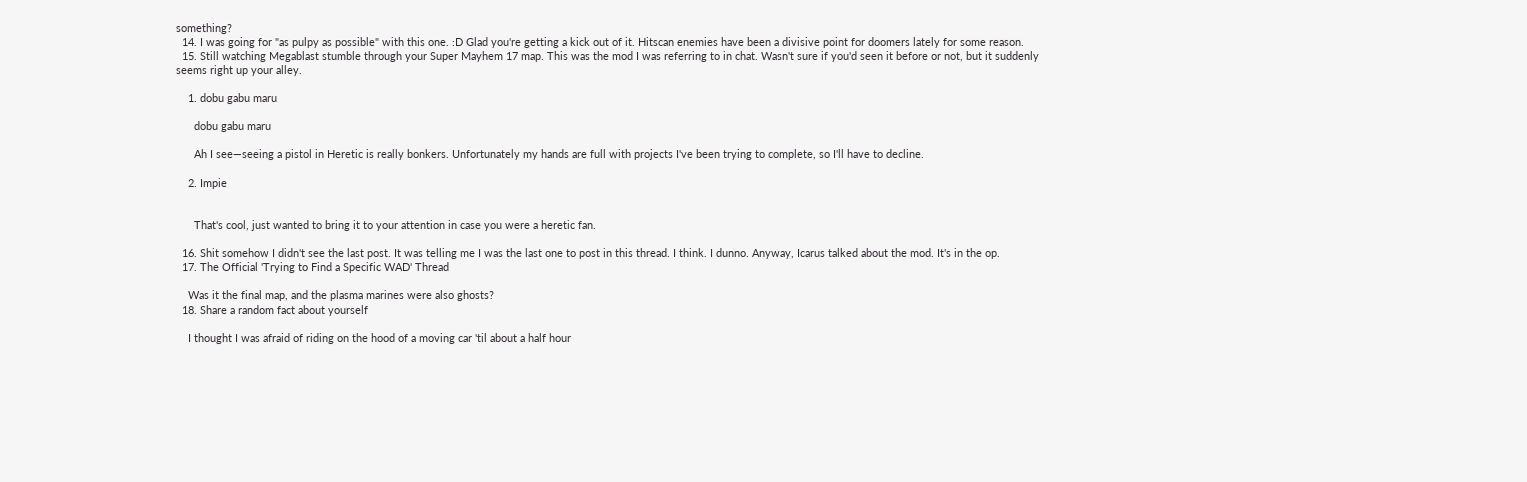something?
  14. I was going for "as pulpy as possible" with this one. :D Glad you're getting a kick out of it. Hitscan enemies have been a divisive point for doomers lately for some reason.
  15. Still watching Megablast stumble through your Super Mayhem 17 map. This was the mod I was referring to in chat. Wasn't sure if you'd seen it before or not, but it suddenly seems right up your alley.

    1. dobu gabu maru

      dobu gabu maru

      Ah I see—seeing a pistol in Heretic is really bonkers. Unfortunately my hands are full with projects I've been trying to complete, so I'll have to decline.

    2. Impie


      That's cool, just wanted to bring it to your attention in case you were a heretic fan.

  16. Shit somehow I didn't see the last post. It was telling me I was the last one to post in this thread. I think. I dunno. Anyway, Icarus talked about the mod. It's in the op.
  17. The Official 'Trying to Find a Specific WAD' Thread

    Was it the final map, and the plasma marines were also ghosts?
  18. Share a random fact about yourself

    I thought I was afraid of riding on the hood of a moving car 'til about a half hour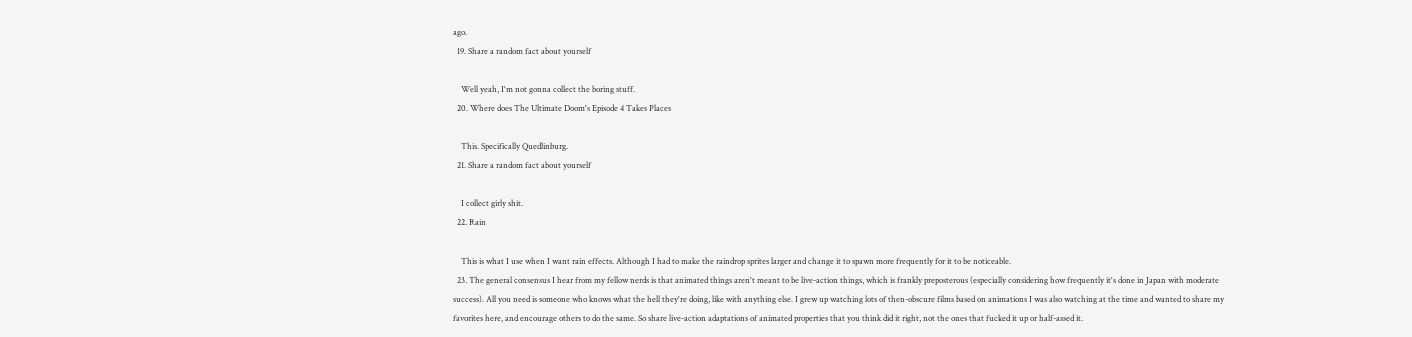ago.
  19. Share a random fact about yourself

    Well yeah, I'm not gonna collect the boring stuff.
  20. Where does The Ultimate Doom's Episode 4 Takes Places

    This. Specifically Quedlinburg.
  21. Share a random fact about yourself

    I collect girly shit.
  22. Rain

    This is what I use when I want rain effects. Although I had to make the raindrop sprites larger and change it to spawn more frequently for it to be noticeable.
  23. The general consensus I hear from my fellow nerds is that animated things aren't meant to be live-action things, which is frankly preposterous (especially considering how frequently it's done in Japan with moderate success). All you need is someone who knows what the hell they're doing, like with anything else. I grew up watching lots of then-obscure films based on animations I was also watching at the time and wanted to share my favorites here, and encourage others to do the same. So share live-action adaptations of animated properties that you think did it right, not the ones that fucked it up or half-assed it.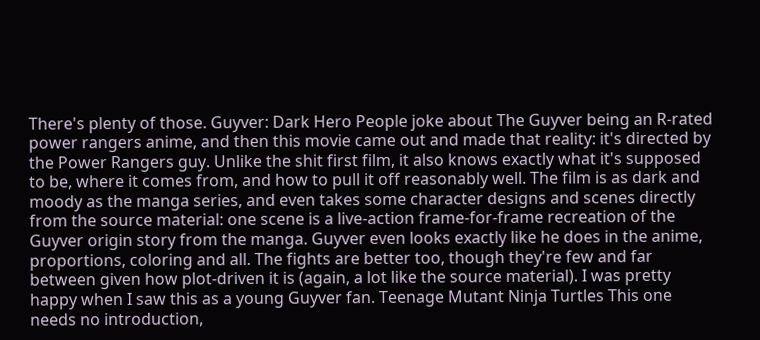There's plenty of those. Guyver: Dark Hero People joke about The Guyver being an R-rated power rangers anime, and then this movie came out and made that reality: it's directed by the Power Rangers guy. Unlike the shit first film, it also knows exactly what it's supposed to be, where it comes from, and how to pull it off reasonably well. The film is as dark and moody as the manga series, and even takes some character designs and scenes directly from the source material: one scene is a live-action frame-for-frame recreation of the Guyver origin story from the manga. Guyver even looks exactly like he does in the anime, proportions, coloring and all. The fights are better too, though they're few and far between given how plot-driven it is (again, a lot like the source material). I was pretty happy when I saw this as a young Guyver fan. Teenage Mutant Ninja Turtles This one needs no introduction,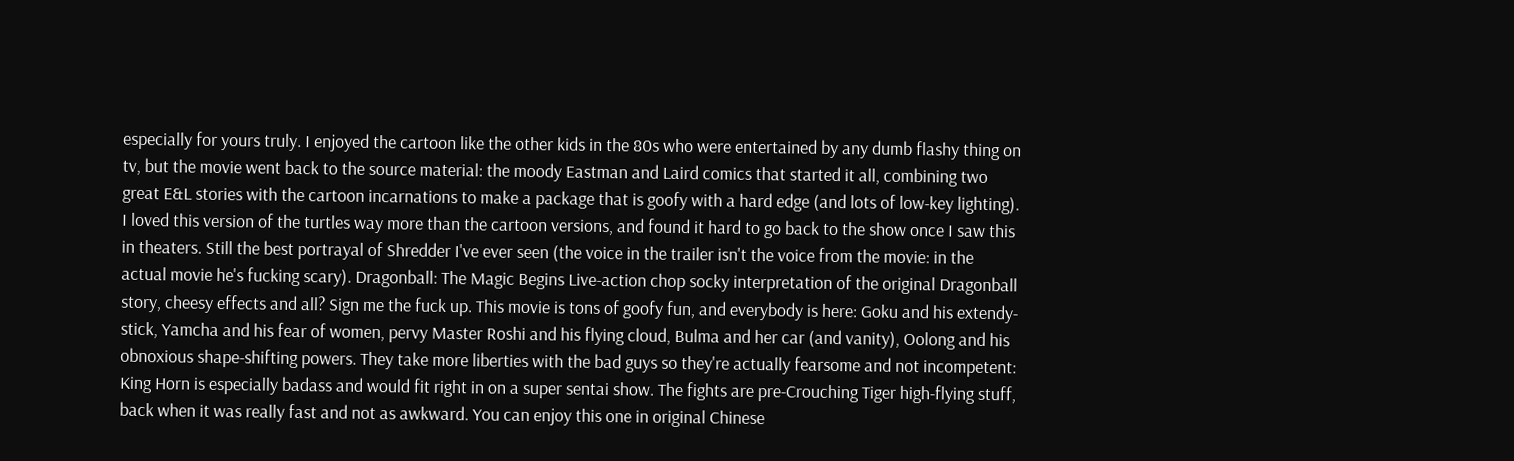especially for yours truly. I enjoyed the cartoon like the other kids in the 80s who were entertained by any dumb flashy thing on tv, but the movie went back to the source material: the moody Eastman and Laird comics that started it all, combining two great E&L stories with the cartoon incarnations to make a package that is goofy with a hard edge (and lots of low-key lighting). I loved this version of the turtles way more than the cartoon versions, and found it hard to go back to the show once I saw this in theaters. Still the best portrayal of Shredder I've ever seen (the voice in the trailer isn't the voice from the movie: in the actual movie he's fucking scary). Dragonball: The Magic Begins Live-action chop socky interpretation of the original Dragonball story, cheesy effects and all? Sign me the fuck up. This movie is tons of goofy fun, and everybody is here: Goku and his extendy-stick, Yamcha and his fear of women, pervy Master Roshi and his flying cloud, Bulma and her car (and vanity), Oolong and his obnoxious shape-shifting powers. They take more liberties with the bad guys so they're actually fearsome and not incompetent: King Horn is especially badass and would fit right in on a super sentai show. The fights are pre-Crouching Tiger high-flying stuff, back when it was really fast and not as awkward. You can enjoy this one in original Chinese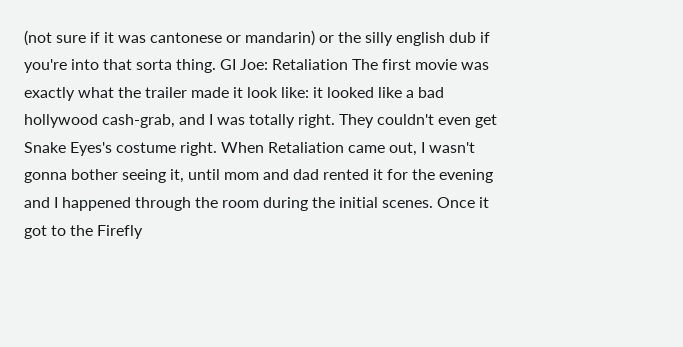(not sure if it was cantonese or mandarin) or the silly english dub if you're into that sorta thing. GI Joe: Retaliation The first movie was exactly what the trailer made it look like: it looked like a bad hollywood cash-grab, and I was totally right. They couldn't even get Snake Eyes's costume right. When Retaliation came out, I wasn't gonna bother seeing it, until mom and dad rented it for the evening and I happened through the room during the initial scenes. Once it got to the Firefly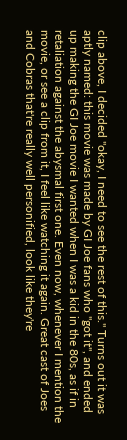clip above, I decided "okay, I need to see the rest of this." Turns out it was aptly named: this movie was made by GI Joe fans who "got it", and ended up making the GI Joe movie I wanted when I was a kid in the 80s, as if in retaliation against the abysmal first one. Even now, whenever I mention the movie, or see a clip from it, I feel like watching it again. Great cast of Joes and Cobras that're really well personified, look like they're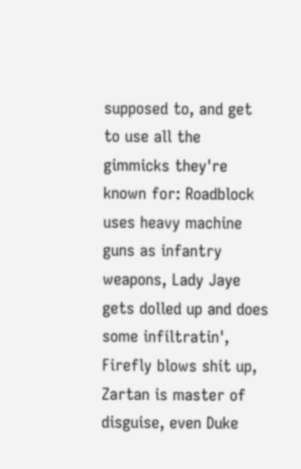supposed to, and get to use all the gimmicks they're known for: Roadblock uses heavy machine guns as infantry weapons, Lady Jaye gets dolled up and does some infiltratin', Firefly blows shit up, Zartan is master of disguise, even Duke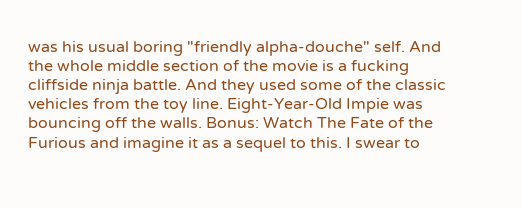was his usual boring "friendly alpha-douche" self. And the whole middle section of the movie is a fucking cliffside ninja battle. And they used some of the classic vehicles from the toy line. Eight-Year-Old Impie was bouncing off the walls. Bonus: Watch The Fate of the Furious and imagine it as a sequel to this. I swear to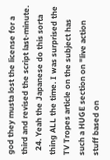god they musta lost the license for a third and revised the script last-minute.
  24. Yeah the Japanese do this sorta thing ALL the time. I was surprised the TV Tropes article on the subject has such a HUGE section on "live action stuff based on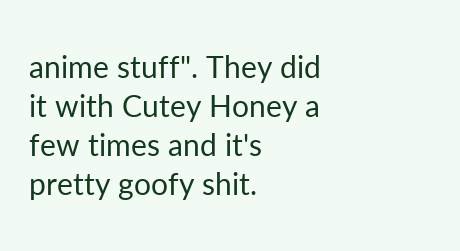anime stuff". They did it with Cutey Honey a few times and it's pretty goofy shit.